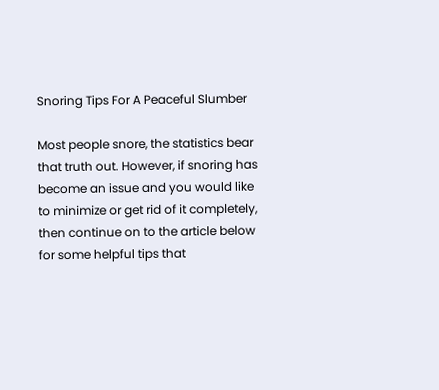Snoring Tips For A Peaceful Slumber

Most people snore, the statistics bear that truth out. However, if snoring has become an issue and you would like to minimize or get rid of it completely, then continue on to the article below for some helpful tips that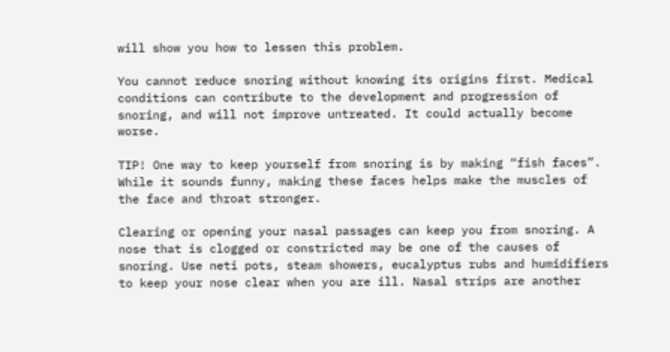will show you how to lessen this problem.

You cannot reduce snoring without knowing its origins first. Medical conditions can contribute to the development and progression of snoring, and will not improve untreated. It could actually become worse.

TIP! One way to keep yourself from snoring is by making “fish faces”. While it sounds funny, making these faces helps make the muscles of the face and throat stronger.

Clearing or opening your nasal passages can keep you from snoring. A nose that is clogged or constricted may be one of the causes of snoring. Use neti pots, steam showers, eucalyptus rubs and humidifiers to keep your nose clear when you are ill. Nasal strips are another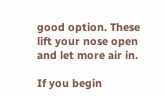good option. These lift your nose open and let more air in.

If you begin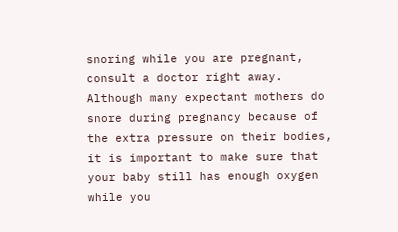snoring while you are pregnant, consult a doctor right away. Although many expectant mothers do snore during pregnancy because of the extra pressure on their bodies, it is important to make sure that your baby still has enough oxygen while you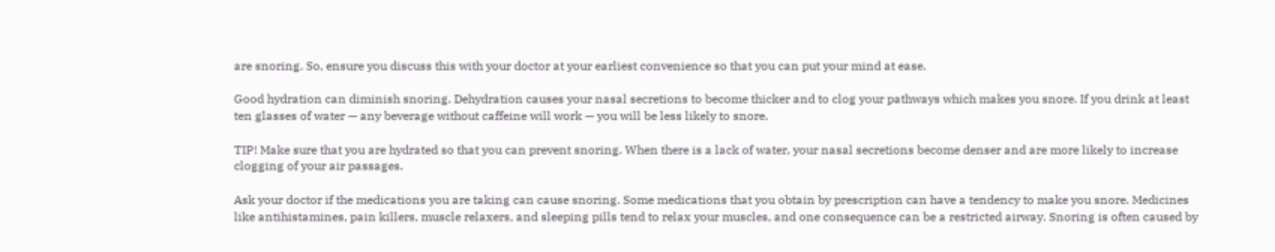are snoring. So, ensure you discuss this with your doctor at your earliest convenience so that you can put your mind at ease.

Good hydration can diminish snoring. Dehydration causes your nasal secretions to become thicker and to clog your pathways which makes you snore. If you drink at least ten glasses of water — any beverage without caffeine will work — you will be less likely to snore.

TIP! Make sure that you are hydrated so that you can prevent snoring. When there is a lack of water, your nasal secretions become denser and are more likely to increase clogging of your air passages.

Ask your doctor if the medications you are taking can cause snoring. Some medications that you obtain by prescription can have a tendency to make you snore. Medicines like antihistamines, pain killers, muscle relaxers, and sleeping pills tend to relax your muscles, and one consequence can be a restricted airway. Snoring is often caused by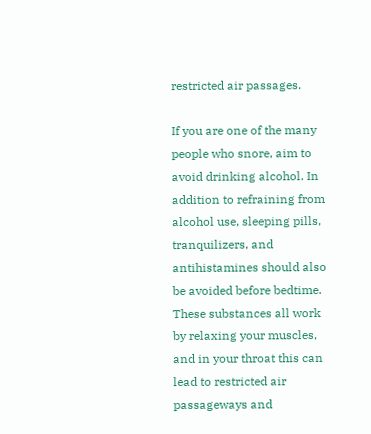restricted air passages.

If you are one of the many people who snore, aim to avoid drinking alcohol. In addition to refraining from alcohol use, sleeping pills, tranquilizers, and antihistamines should also be avoided before bedtime. These substances all work by relaxing your muscles, and in your throat this can lead to restricted air passageways and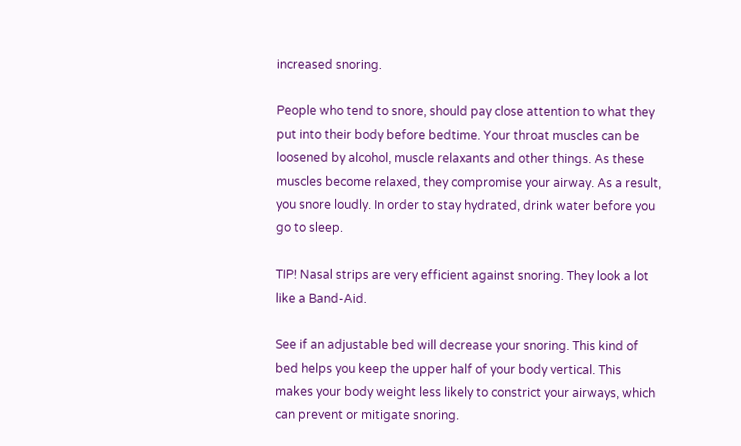increased snoring.

People who tend to snore, should pay close attention to what they put into their body before bedtime. Your throat muscles can be loosened by alcohol, muscle relaxants and other things. As these muscles become relaxed, they compromise your airway. As a result, you snore loudly. In order to stay hydrated, drink water before you go to sleep.

TIP! Nasal strips are very efficient against snoring. They look a lot like a Band-Aid.

See if an adjustable bed will decrease your snoring. This kind of bed helps you keep the upper half of your body vertical. This makes your body weight less likely to constrict your airways, which can prevent or mitigate snoring.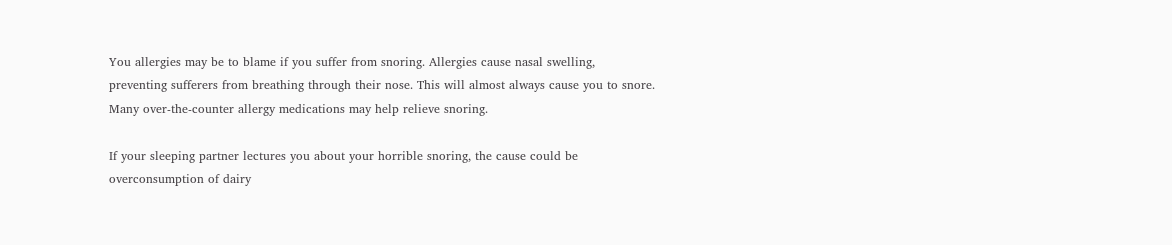You allergies may be to blame if you suffer from snoring. Allergies cause nasal swelling, preventing sufferers from breathing through their nose. This will almost always cause you to snore. Many over-the-counter allergy medications may help relieve snoring.

If your sleeping partner lectures you about your horrible snoring, the cause could be overconsumption of dairy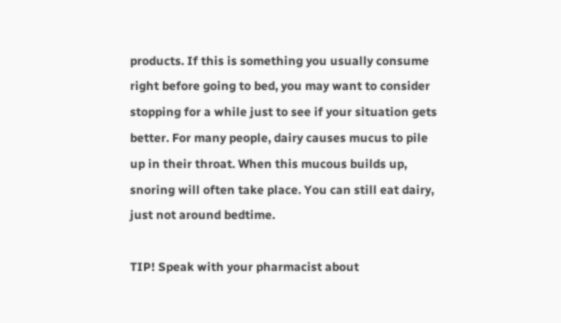products. If this is something you usually consume right before going to bed, you may want to consider stopping for a while just to see if your situation gets better. For many people, dairy causes mucus to pile up in their throat. When this mucous builds up, snoring will often take place. You can still eat dairy, just not around bedtime.

TIP! Speak with your pharmacist about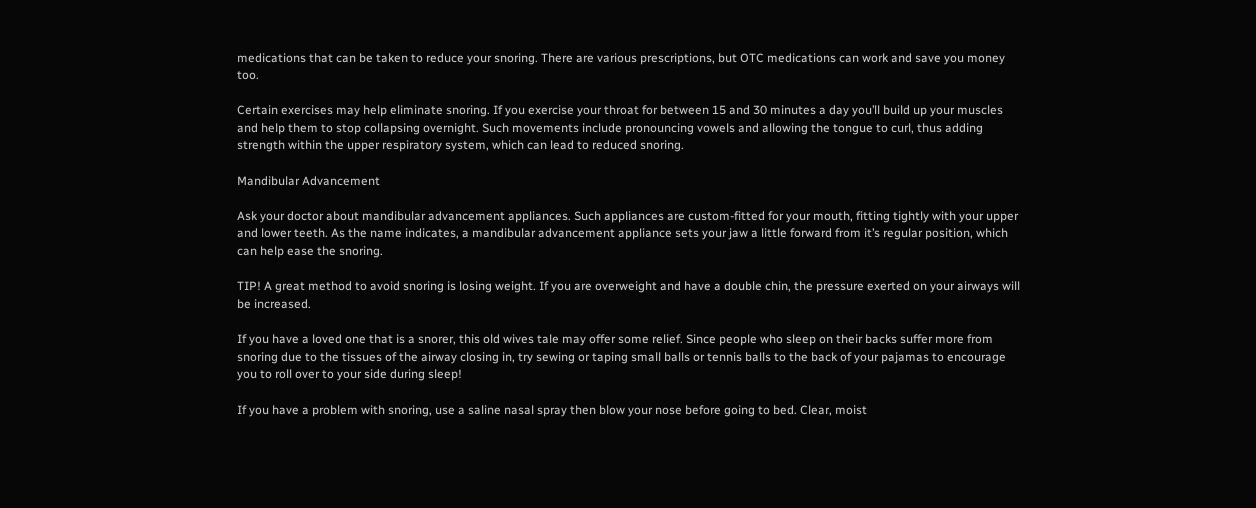medications that can be taken to reduce your snoring. There are various prescriptions, but OTC medications can work and save you money too.

Certain exercises may help eliminate snoring. If you exercise your throat for between 15 and 30 minutes a day you’ll build up your muscles and help them to stop collapsing overnight. Such movements include pronouncing vowels and allowing the tongue to curl, thus adding strength within the upper respiratory system, which can lead to reduced snoring.

Mandibular Advancement

Ask your doctor about mandibular advancement appliances. Such appliances are custom-fitted for your mouth, fitting tightly with your upper and lower teeth. As the name indicates, a mandibular advancement appliance sets your jaw a little forward from it’s regular position, which can help ease the snoring.

TIP! A great method to avoid snoring is losing weight. If you are overweight and have a double chin, the pressure exerted on your airways will be increased.

If you have a loved one that is a snorer, this old wives tale may offer some relief. Since people who sleep on their backs suffer more from snoring due to the tissues of the airway closing in, try sewing or taping small balls or tennis balls to the back of your pajamas to encourage you to roll over to your side during sleep!

If you have a problem with snoring, use a saline nasal spray then blow your nose before going to bed. Clear, moist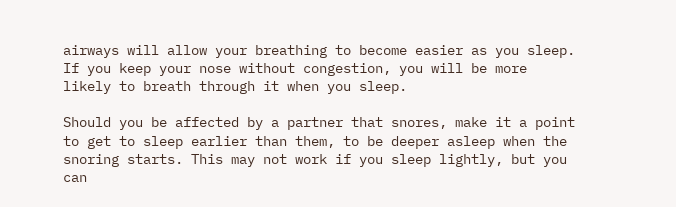airways will allow your breathing to become easier as you sleep. If you keep your nose without congestion, you will be more likely to breath through it when you sleep.

Should you be affected by a partner that snores, make it a point to get to sleep earlier than them, to be deeper asleep when the snoring starts. This may not work if you sleep lightly, but you can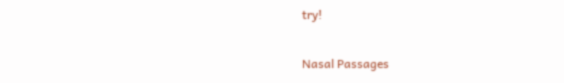try!

Nasal Passages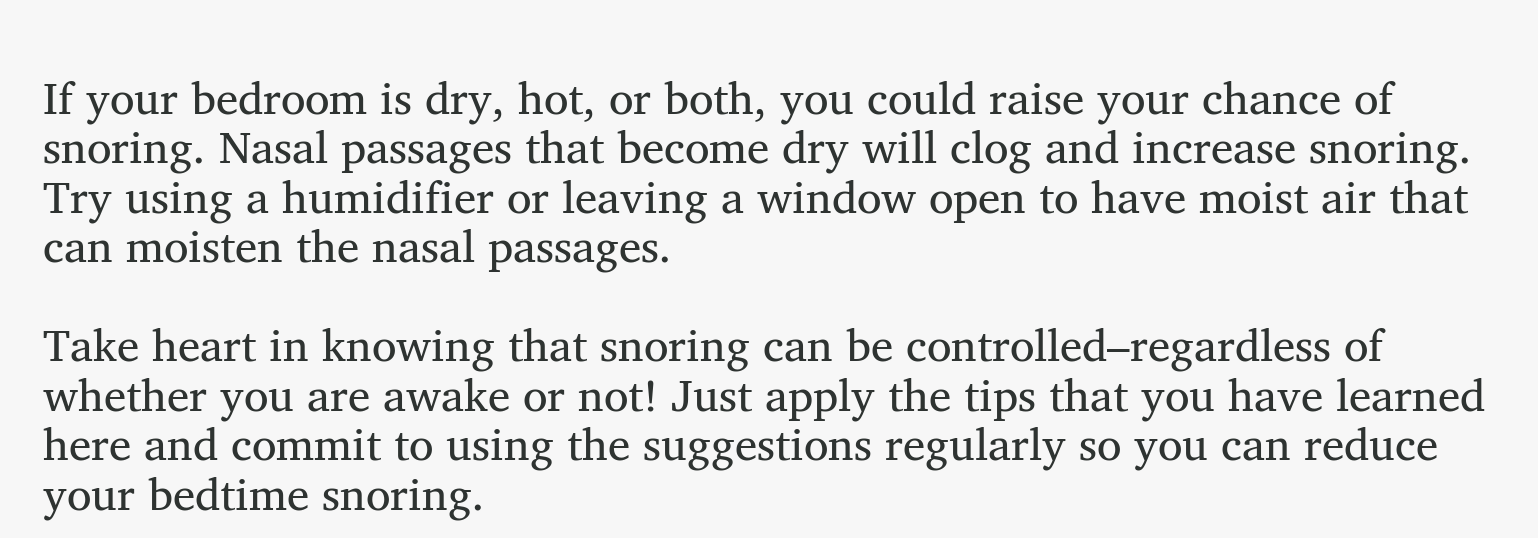If your bedroom is dry, hot, or both, you could raise your chance of snoring. Nasal passages that become dry will clog and increase snoring. Try using a humidifier or leaving a window open to have moist air that can moisten the nasal passages.

Take heart in knowing that snoring can be controlled–regardless of whether you are awake or not! Just apply the tips that you have learned here and commit to using the suggestions regularly so you can reduce your bedtime snoring.